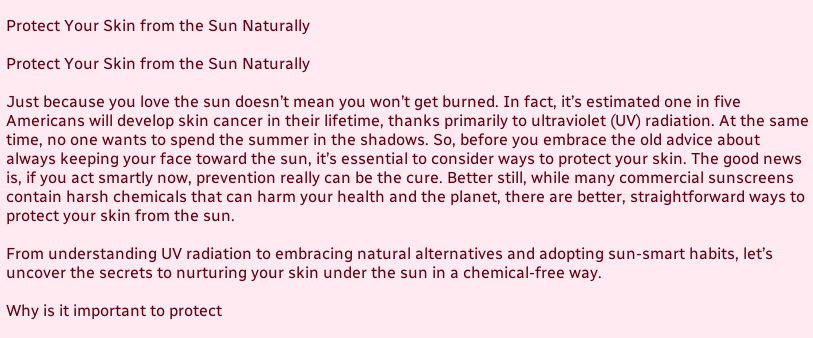Protect Your Skin from the Sun Naturally

Protect Your Skin from the Sun Naturally

Just because you love the sun doesn’t mean you won’t get burned. In fact, it’s estimated one in five Americans will develop skin cancer in their lifetime, thanks primarily to ultraviolet (UV) radiation. At the same time, no one wants to spend the summer in the shadows. So, before you embrace the old advice about always keeping your face toward the sun, it’s essential to consider ways to protect your skin. The good news is, if you act smartly now, prevention really can be the cure. Better still, while many commercial sunscreens contain harsh chemicals that can harm your health and the planet, there are better, straightforward ways to protect your skin from the sun.

From understanding UV radiation to embracing natural alternatives and adopting sun-smart habits, let’s uncover the secrets to nurturing your skin under the sun in a chemical-free way.

Why is it important to protect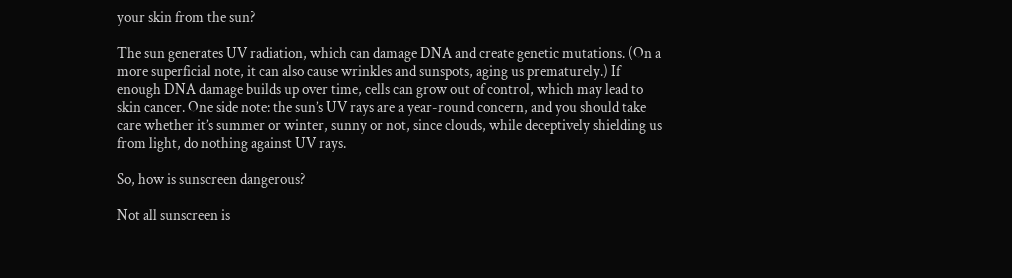your skin from the sun?

The sun generates UV radiation, which can damage DNA and create genetic mutations. (On a more superficial note, it can also cause wrinkles and sunspots, aging us prematurely.) If enough DNA damage builds up over time, cells can grow out of control, which may lead to skin cancer. One side note: the sun’s UV rays are a year-round concern, and you should take care whether it’s summer or winter, sunny or not, since clouds, while deceptively shielding us from light, do nothing against UV rays.

So, how is sunscreen dangerous?

Not all sunscreen is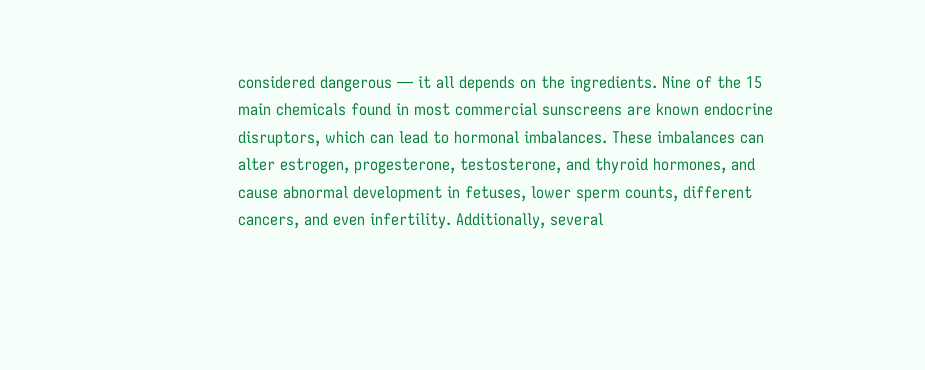considered dangerous — it all depends on the ingredients. Nine of the 15 main chemicals found in most commercial sunscreens are known endocrine disruptors, which can lead to hormonal imbalances. These imbalances can alter estrogen, progesterone, testosterone, and thyroid hormones, and cause abnormal development in fetuses, lower sperm counts, different cancers, and even infertility. Additionally, several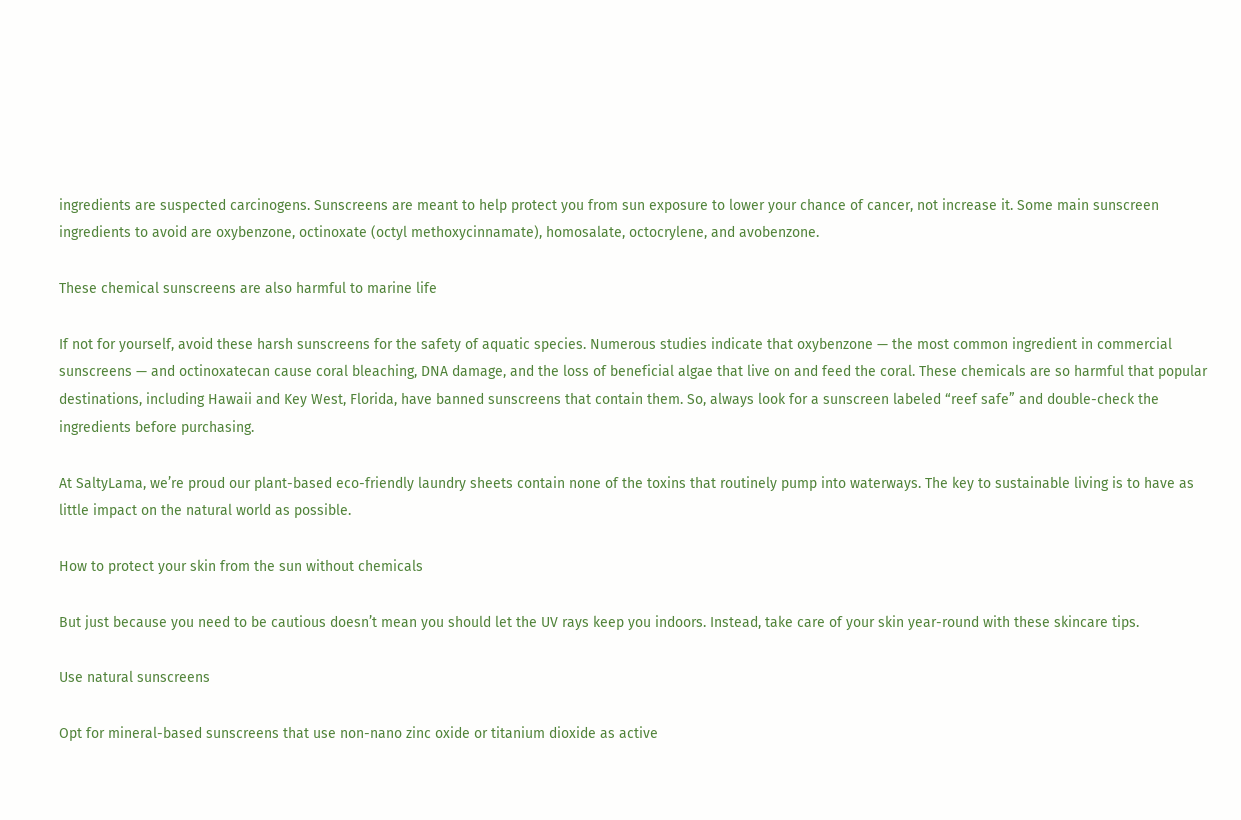ingredients are suspected carcinogens. Sunscreens are meant to help protect you from sun exposure to lower your chance of cancer, not increase it. Some main sunscreen ingredients to avoid are oxybenzone, octinoxate (octyl methoxycinnamate), homosalate, octocrylene, and avobenzone.

These chemical sunscreens are also harmful to marine life

If not for yourself, avoid these harsh sunscreens for the safety of aquatic species. Numerous studies indicate that oxybenzone — the most common ingredient in commercial sunscreens — and octinoxatecan cause coral bleaching, DNA damage, and the loss of beneficial algae that live on and feed the coral. These chemicals are so harmful that popular destinations, including Hawaii and Key West, Florida, have banned sunscreens that contain them. So, always look for a sunscreen labeled “reef safe” and double-check the ingredients before purchasing.

At SaltyLama, we’re proud our plant-based eco-friendly laundry sheets contain none of the toxins that routinely pump into waterways. The key to sustainable living is to have as little impact on the natural world as possible.

How to protect your skin from the sun without chemicals

But just because you need to be cautious doesn’t mean you should let the UV rays keep you indoors. Instead, take care of your skin year-round with these skincare tips.

Use natural sunscreens

Opt for mineral-based sunscreens that use non-nano zinc oxide or titanium dioxide as active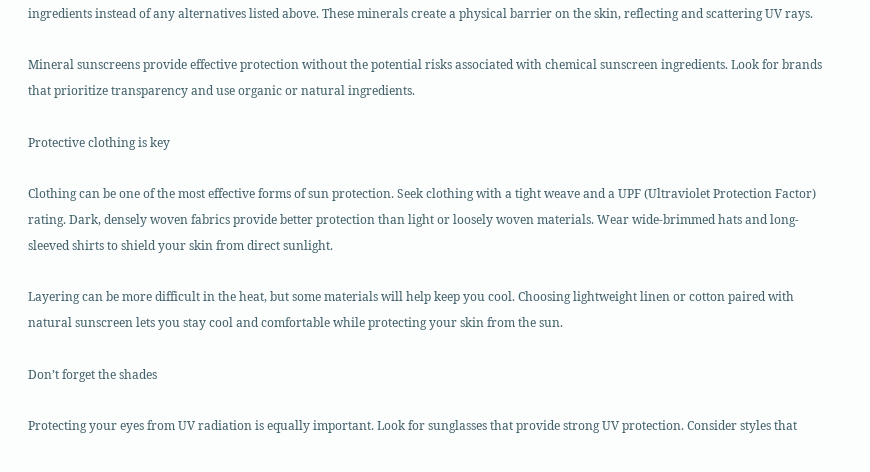ingredients instead of any alternatives listed above. These minerals create a physical barrier on the skin, reflecting and scattering UV rays.

Mineral sunscreens provide effective protection without the potential risks associated with chemical sunscreen ingredients. Look for brands that prioritize transparency and use organic or natural ingredients.

Protective clothing is key

Clothing can be one of the most effective forms of sun protection. Seek clothing with a tight weave and a UPF (Ultraviolet Protection Factor) rating. Dark, densely woven fabrics provide better protection than light or loosely woven materials. Wear wide-brimmed hats and long-sleeved shirts to shield your skin from direct sunlight.

Layering can be more difficult in the heat, but some materials will help keep you cool. Choosing lightweight linen or cotton paired with natural sunscreen lets you stay cool and comfortable while protecting your skin from the sun.

Don’t forget the shades

Protecting your eyes from UV radiation is equally important. Look for sunglasses that provide strong UV protection. Consider styles that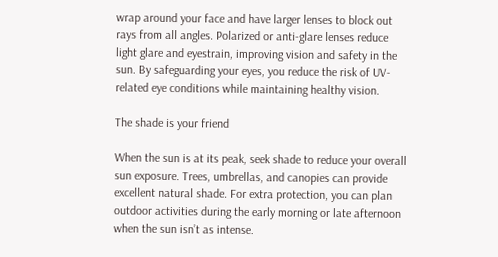wrap around your face and have larger lenses to block out rays from all angles. Polarized or anti-glare lenses reduce light glare and eyestrain, improving vision and safety in the sun. By safeguarding your eyes, you reduce the risk of UV-related eye conditions while maintaining healthy vision.

The shade is your friend

When the sun is at its peak, seek shade to reduce your overall sun exposure. Trees, umbrellas, and canopies can provide excellent natural shade. For extra protection, you can plan outdoor activities during the early morning or late afternoon when the sun isn’t as intense.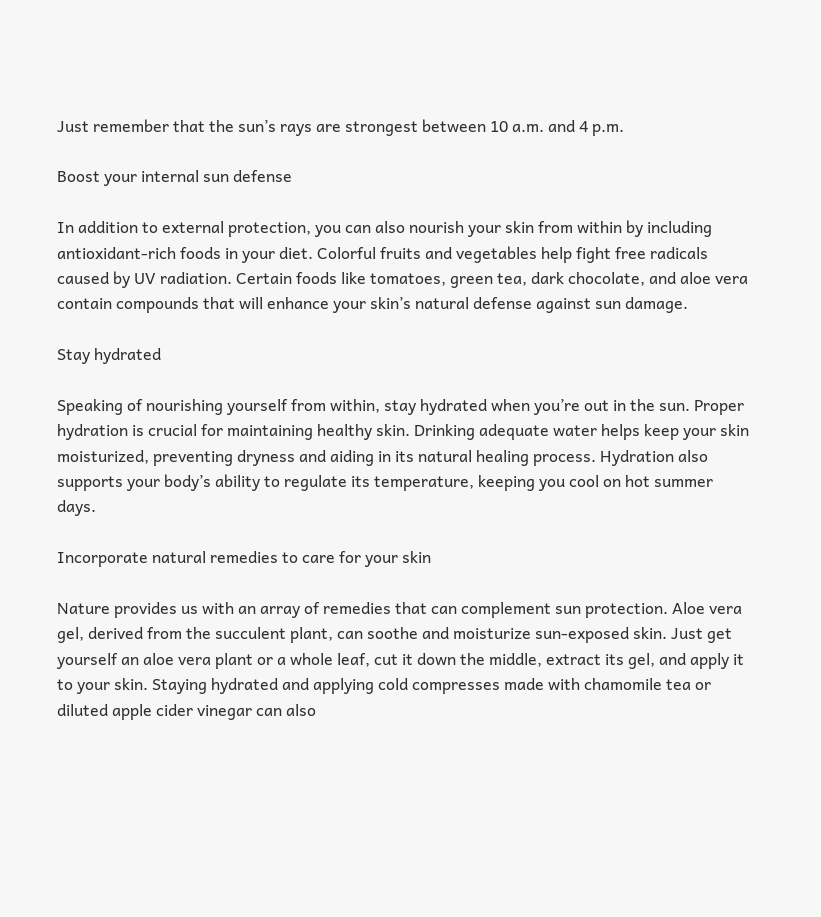Just remember that the sun’s rays are strongest between 10 a.m. and 4 p.m.

Boost your internal sun defense

In addition to external protection, you can also nourish your skin from within by including antioxidant-rich foods in your diet. Colorful fruits and vegetables help fight free radicals caused by UV radiation. Certain foods like tomatoes, green tea, dark chocolate, and aloe vera contain compounds that will enhance your skin’s natural defense against sun damage.

Stay hydrated

Speaking of nourishing yourself from within, stay hydrated when you’re out in the sun. Proper hydration is crucial for maintaining healthy skin. Drinking adequate water helps keep your skin moisturized, preventing dryness and aiding in its natural healing process. Hydration also supports your body’s ability to regulate its temperature, keeping you cool on hot summer days.

Incorporate natural remedies to care for your skin

Nature provides us with an array of remedies that can complement sun protection. Aloe vera gel, derived from the succulent plant, can soothe and moisturize sun-exposed skin. Just get yourself an aloe vera plant or a whole leaf, cut it down the middle, extract its gel, and apply it to your skin. Staying hydrated and applying cold compresses made with chamomile tea or diluted apple cider vinegar can also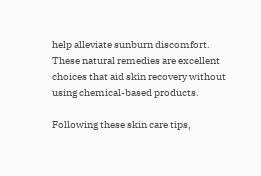help alleviate sunburn discomfort. These natural remedies are excellent choices that aid skin recovery without using chemical-based products.

Following these skin care tips,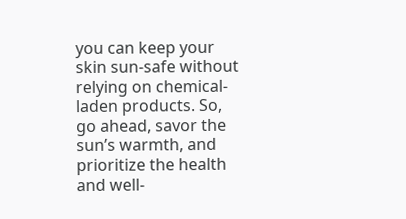you can keep your skin sun-safe without relying on chemical-laden products. So, go ahead, savor the sun’s warmth, and prioritize the health and well-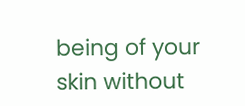being of your skin without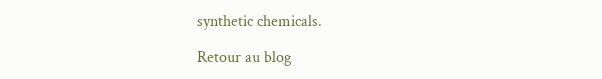synthetic chemicals.

Retour au blog